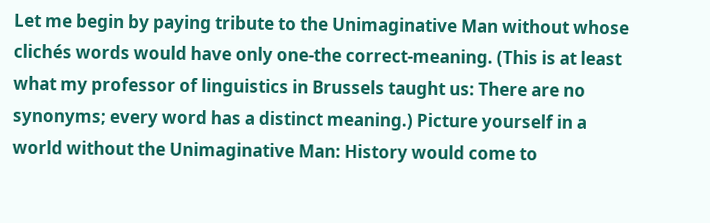Let me begin by paying tribute to the Unimaginative Man without whose clichés words would have only one-the correct-meaning. (This is at least what my professor of linguistics in Brussels taught us: There are no synonyms; every word has a distinct meaning.) Picture yourself in a world without the Unimaginative Man: History would come to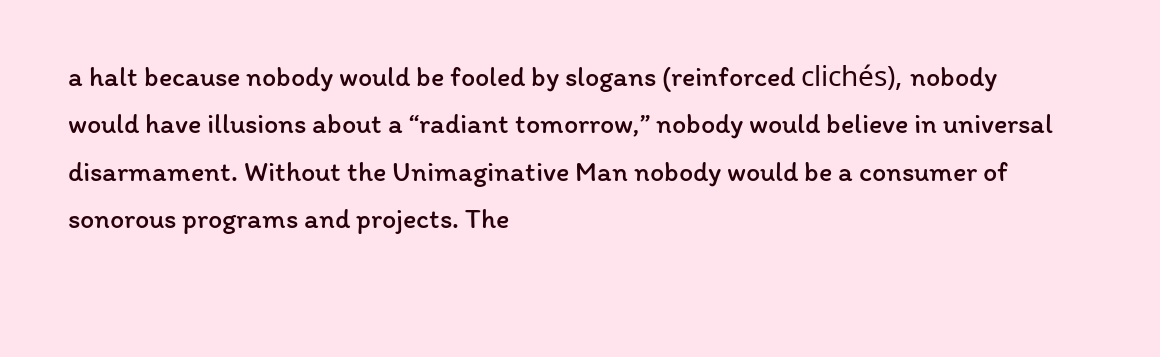a halt because nobody would be fooled by slogans (reinforced clichés), nobody would have illusions about a “radiant tomorrow,” nobody would believe in universal disarmament. Without the Unimaginative Man nobody would be a consumer of sonorous programs and projects. The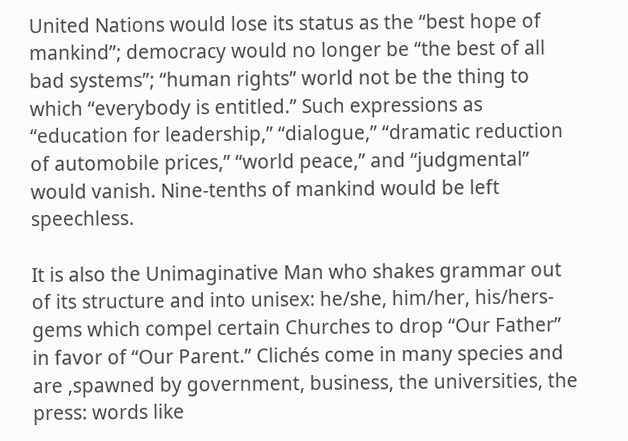United Nations would lose its status as the “best hope of mankind”; democracy would no longer be “the best of all bad systems”; “human rights” world not be the thing to which “everybody is entitled.” Such expressions as “education for leadership,” “dialogue,” “dramatic reduction of automobile prices,” “world peace,” and “judgmental” would vanish. Nine-tenths of mankind would be left speechless.

It is also the Unimaginative Man who shakes grammar out of its structure and into unisex: he/she, him/her, his/hers-gems which compel certain Churches to drop “Our Father” in favor of “Our Parent.” Clichés come in many species and are ,spawned by government, business, the universities, the press: words like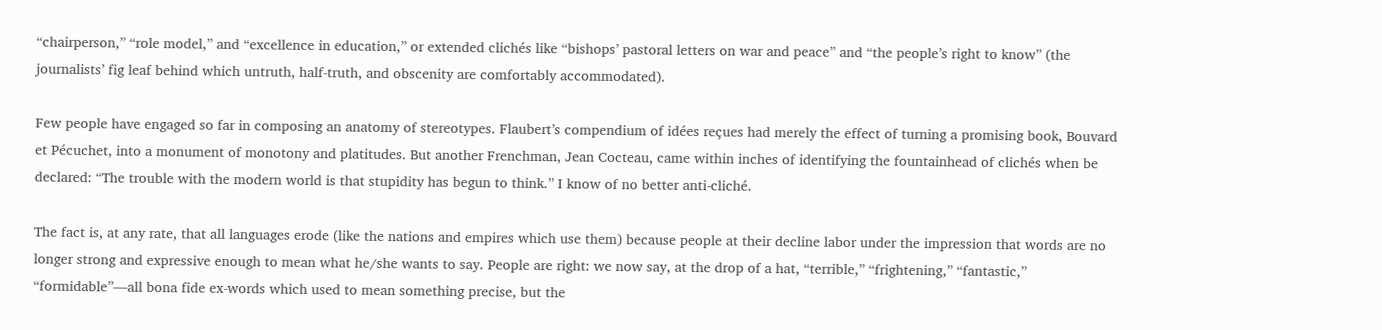“chairperson,” “role model,” and “excellence in education,” or extended clichés like “bishops’ pastoral letters on war and peace” and “the people’s right to know” (the journalists’ fig leaf behind which untruth, half-truth, and obscenity are comfortably accommodated).

Few people have engaged so far in composing an anatomy of stereotypes. Flaubert’s compendium of idées reçues had merely the effect of turning a promising book, Bouvard et Pécuchet, into a monument of monotony and platitudes. But another Frenchman, Jean Cocteau, came within inches of identifying the fountainhead of clichés when be declared: “The trouble with the modern world is that stupidity has begun to think.” I know of no better anti-cliché.

The fact is, at any rate, that all languages erode (like the nations and empires which use them) because people at their decline labor under the impression that words are no longer strong and expressive enough to mean what he/she wants to say. People are right: we now say, at the drop of a hat, “terrible,” “frightening,” “fantastic,” “formidable”—all bona fide ex-words which used to mean something precise, but the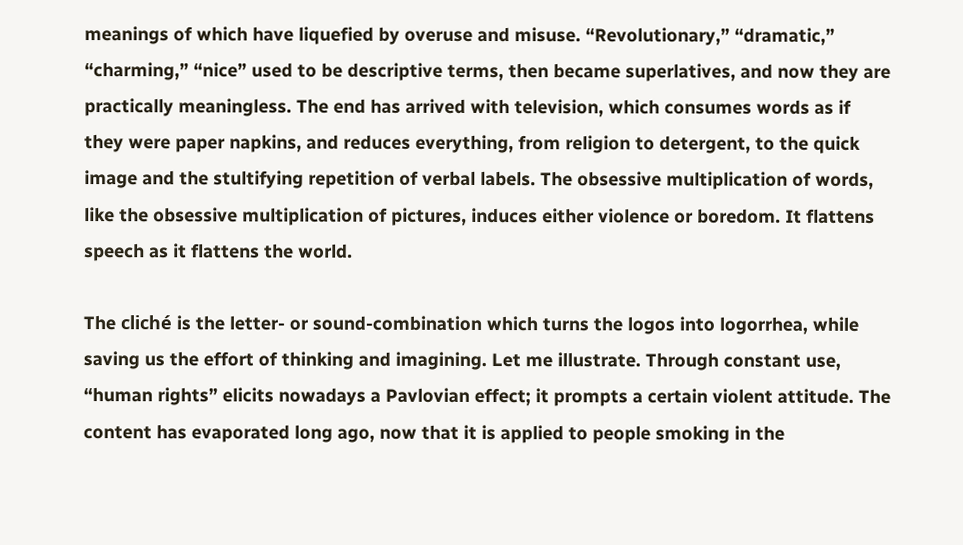meanings of which have liquefied by overuse and misuse. “Revolutionary,” “dramatic,” “charming,” “nice” used to be descriptive terms, then became superlatives, and now they are practically meaningless. The end has arrived with television, which consumes words as if they were paper napkins, and reduces everything, from religion to detergent, to the quick image and the stultifying repetition of verbal labels. The obsessive multiplication of words, like the obsessive multiplication of pictures, induces either violence or boredom. It flattens speech as it flattens the world.

The cliché is the letter- or sound-combination which turns the logos into logorrhea, while saving us the effort of thinking and imagining. Let me illustrate. Through constant use, “human rights” elicits nowadays a Pavlovian effect; it prompts a certain violent attitude. The content has evaporated long ago, now that it is applied to people smoking in the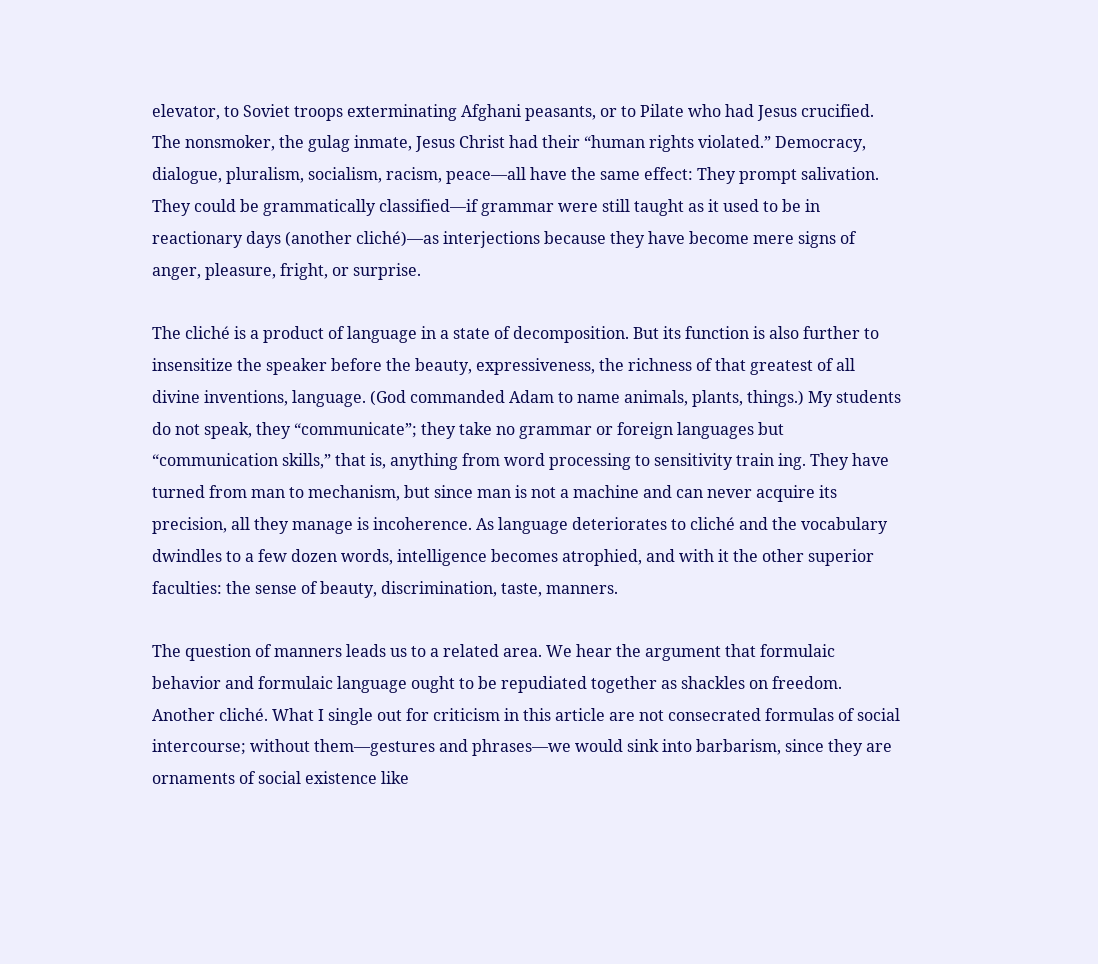elevator, to Soviet troops exterminating Afghani peasants, or to Pilate who had Jesus crucified. The nonsmoker, the gulag inmate, Jesus Christ had their “human rights violated.” Democracy, dialogue, pluralism, socialism, racism, peace—all have the same effect: They prompt salivation. They could be grammatically classified—if grammar were still taught as it used to be in reactionary days (another cliché)—as interjections because they have become mere signs of anger, pleasure, fright, or surprise.

The cliché is a product of language in a state of decomposition. But its function is also further to insensitize the speaker before the beauty, expressiveness, the richness of that greatest of all divine inventions, language. (God commanded Adam to name animals, plants, things.) My students do not speak, they “communicate”; they take no grammar or foreign languages but “communication skills,” that is, anything from word processing to sensitivity train ing. They have turned from man to mechanism, but since man is not a machine and can never acquire its precision, all they manage is incoherence. As language deteriorates to cliché and the vocabulary dwindles to a few dozen words, intelligence becomes atrophied, and with it the other superior faculties: the sense of beauty, discrimination, taste, manners.

The question of manners leads us to a related area. We hear the argument that formulaic behavior and formulaic language ought to be repudiated together as shackles on freedom. Another cliché. What I single out for criticism in this article are not consecrated formulas of social intercourse; without them—gestures and phrases—we would sink into barbarism, since they are ornaments of social existence like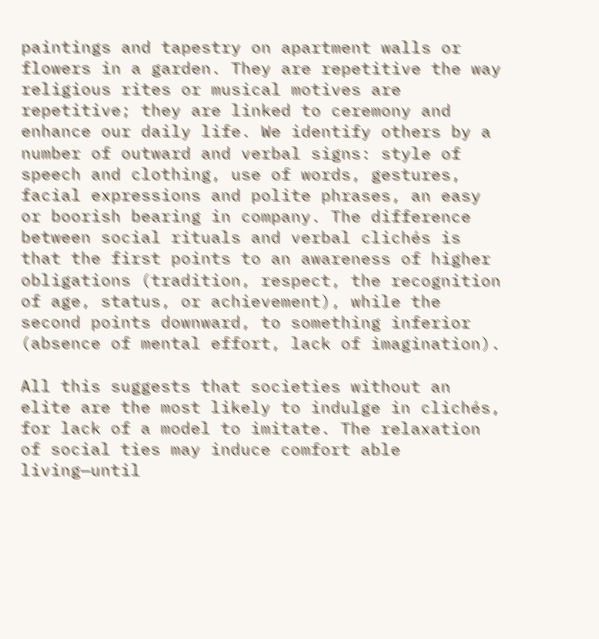paintings and tapestry on apartment walls or flowers in a garden. They are repetitive the way religious rites or musical motives are repetitive; they are linked to ceremony and enhance our daily life. We identify others by a number of outward and verbal signs: style of speech and clothing, use of words, gestures, facial expressions and polite phrases, an easy or boorish bearing in company. The difference between social rituals and verbal clichés is that the first points to an awareness of higher obligations (tradition, respect, the recognition of age, status, or achievement), while the second points downward, to something inferior (absence of mental effort, lack of imagination).

All this suggests that societies without an elite are the most likely to indulge in clichés, for lack of a model to imitate. The relaxation of social ties may induce comfort able living—until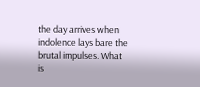the day arrives when indolence lays bare the brutal impulses. What is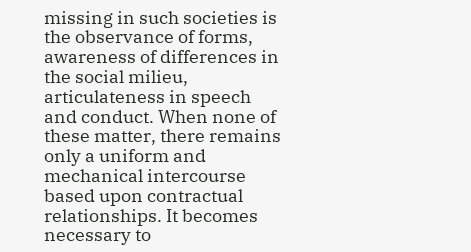missing in such societies is the observance of forms, awareness of differences in the social milieu, articulateness in speech and conduct. When none of these matter, there remains only a uniform and mechanical intercourse based upon contractual relationships. It becomes necessary to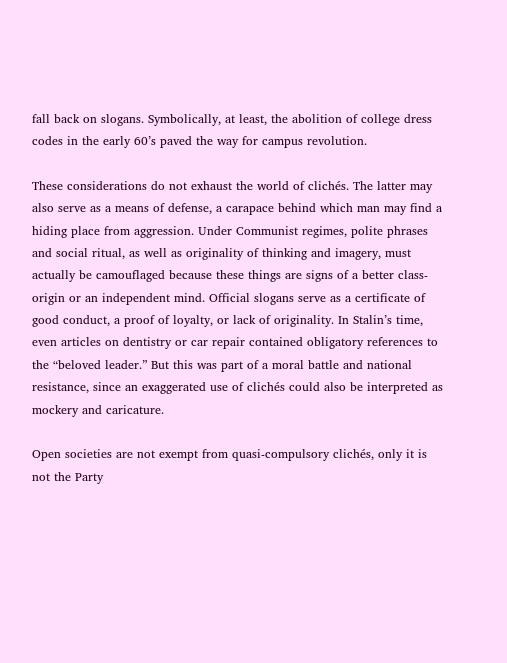fall back on slogans. Symbolically, at least, the abolition of college dress codes in the early 60’s paved the way for campus revolution.

These considerations do not exhaust the world of clichés. The latter may also serve as a means of defense, a carapace behind which man may find a hiding place from aggression. Under Communist regimes, polite phrases and social ritual, as well as originality of thinking and imagery, must actually be camouflaged because these things are signs of a better class-origin or an independent mind. Official slogans serve as a certificate of good conduct, a proof of loyalty, or lack of originality. In Stalin’s time, even articles on dentistry or car repair contained obligatory references to the “beloved leader.” But this was part of a moral battle and national resistance, since an exaggerated use of clichés could also be interpreted as mockery and caricature.

Open societies are not exempt from quasi-compulsory clichés, only it is not the Party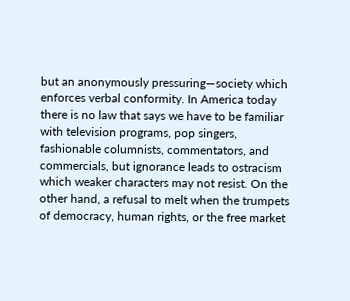but an anonymously pressuring—society which enforces verbal conformity. In America today there is no law that says we have to be familiar with television programs, pop singers, fashionable columnists, commentators, and commercials, but ignorance leads to ostracism which weaker characters may not resist. On the other hand, a refusal to melt when the trumpets of democracy, human rights, or the free market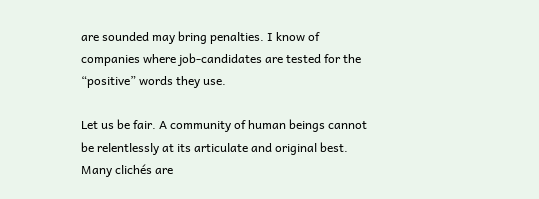are sounded may bring penalties. I know of companies where job-candidates are tested for the “positive” words they use.

Let us be fair. A community of human beings cannot be relentlessly at its articulate and original best. Many clichés are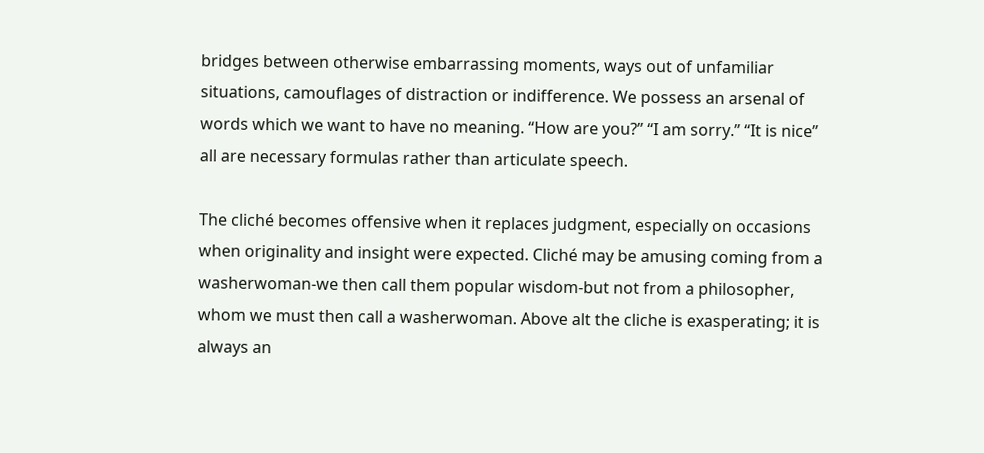bridges between otherwise embarrassing moments, ways out of unfamiliar situations, camouflages of distraction or indifference. We possess an arsenal of words which we want to have no meaning. “How are you?” “I am sorry.” “It is nice” all are necessary formulas rather than articulate speech.

The cliché becomes offensive when it replaces judgment, especially on occasions when originality and insight were expected. Cliché may be amusing coming from a washerwoman-we then call them popular wisdom-but not from a philosopher, whom we must then call a washerwoman. Above alt the cliche is exasperating; it is always an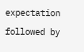expectation followed by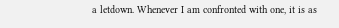a letdown. Whenever I am confronted with one, it is as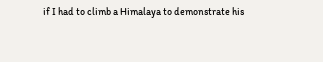if I had to climb a Himalaya to demonstrate his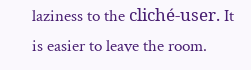laziness to the cliché-user. It is easier to leave the room.